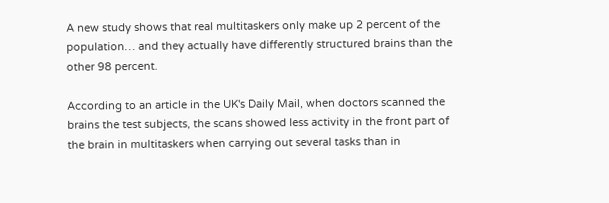A new study shows that real multitaskers only make up 2 percent of the population… and they actually have differently structured brains than the other 98 percent.

According to an article in the UK's Daily Mail, when doctors scanned the brains the test subjects, the scans showed less activity in the front part of the brain in multitaskers when carrying out several tasks than in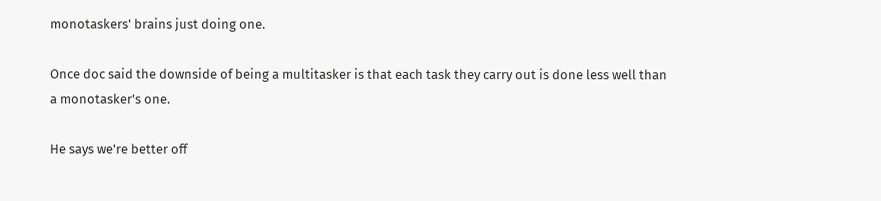monotaskers' brains just doing one.

Once doc said the downside of being a multitasker is that each task they carry out is done less well than a monotasker's one.

He says we're better off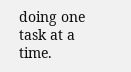doing one task at a time.